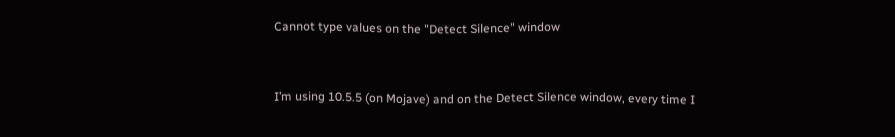Cannot type values on the "Detect Silence" window


I’m using 10.5.5 (on Mojave) and on the Detect Silence window, every time I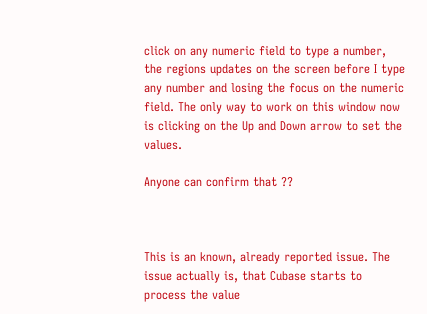click on any numeric field to type a number, the regions updates on the screen before I type any number and losing the focus on the numeric field. The only way to work on this window now is clicking on the Up and Down arrow to set the values.

Anyone can confirm that ??



This is an known, already reported issue. The issue actually is, that Cubase starts to process the value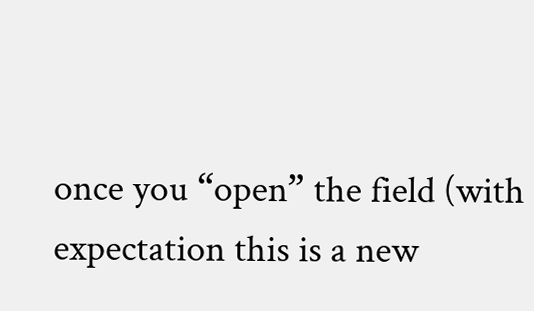once you “open” the field (with expectation this is a new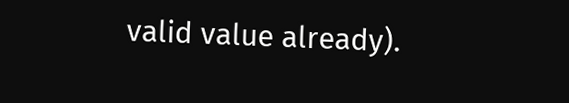valid value already).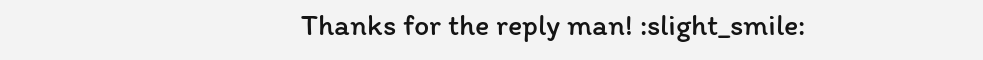Thanks for the reply man! :slight_smile: